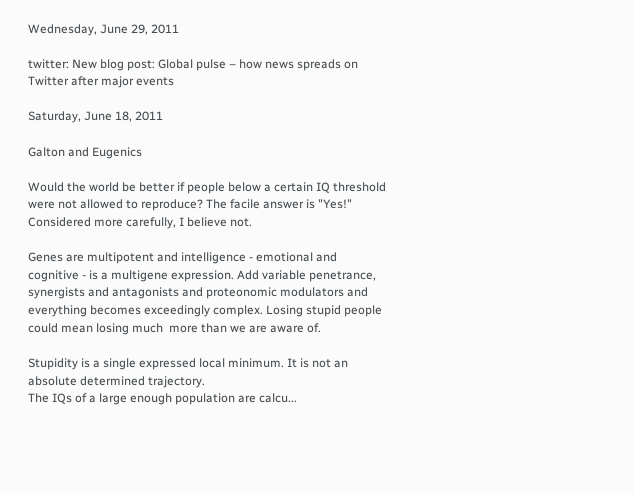Wednesday, June 29, 2011

twitter: New blog post: Global pulse – how news spreads on Twitter after major events

Saturday, June 18, 2011

Galton and Eugenics

Would the world be better if people below a certain IQ threshold were not allowed to reproduce? The facile answer is "Yes!" Considered more carefully, I believe not.

Genes are multipotent and intelligence - emotional and cognitive - is a multigene expression. Add variable penetrance, synergists and antagonists and proteonomic modulators and everything becomes exceedingly complex. Losing stupid people could mean losing much  more than we are aware of.

Stupidity is a single expressed local minimum. It is not an absolute determined trajectory.
The IQs of a large enough population are calcu...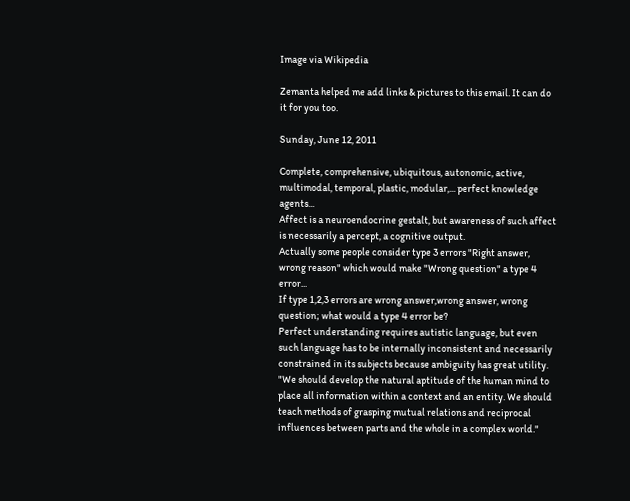Image via Wikipedia

Zemanta helped me add links & pictures to this email. It can do it for you too.

Sunday, June 12, 2011

Complete, comprehensive, ubiquitous, autonomic, active, multimodal, temporal, plastic, modular,... perfect knowledge agents...
Affect is a neuroendocrine gestalt, but awareness of such affect is necessarily a percept, a cognitive output.
Actually some people consider type 3 errors "Right answer, wrong reason" which would make "Wrong question" a type 4 error...
If type 1,2,3 errors are wrong answer,wrong answer, wrong question; what would a type 4 error be?
Perfect understanding requires autistic language, but even such language has to be internally inconsistent and necessarily constrained in its subjects because ambiguity has great utility.
"We should develop the natural aptitude of the human mind to place all information within a context and an entity. We should teach methods of grasping mutual relations and reciprocal influences between parts and the whole in a complex world."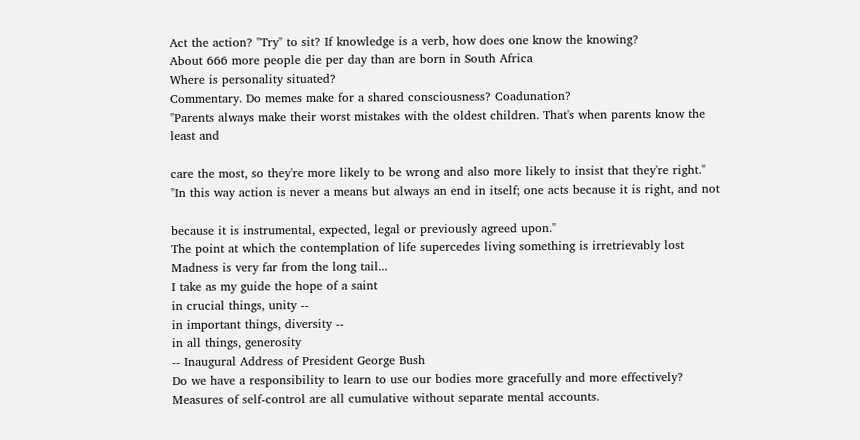Act the action? "Try" to sit? If knowledge is a verb, how does one know the knowing?
About 666 more people die per day than are born in South Africa
Where is personality situated?
Commentary. Do memes make for a shared consciousness? Coadunation?
"Parents always make their worst mistakes with the oldest children. That's when parents know the least and

care the most, so they're more likely to be wrong and also more likely to insist that they're right."
"In this way action is never a means but always an end in itself; one acts because it is right, and not

because it is instrumental, expected, legal or previously agreed upon."
The point at which the contemplation of life supercedes living something is irretrievably lost
Madness is very far from the long tail...
I take as my guide the hope of a saint
in crucial things, unity --
in important things, diversity --
in all things, generosity
-- Inaugural Address of President George Bush
Do we have a responsibility to learn to use our bodies more gracefully and more effectively?
Measures of self-control are all cumulative without separate mental accounts.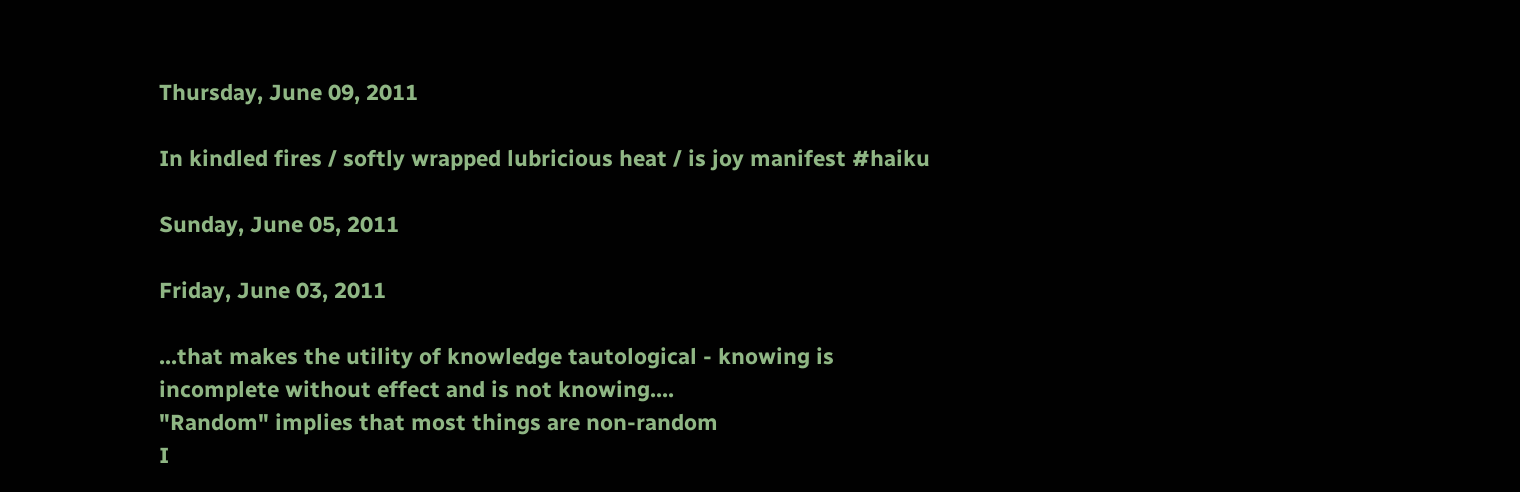Thursday, June 09, 2011

In kindled fires / softly wrapped lubricious heat / is joy manifest #haiku

Sunday, June 05, 2011

Friday, June 03, 2011

...that makes the utility of knowledge tautological - knowing is incomplete without effect and is not knowing....
"Random" implies that most things are non-random
I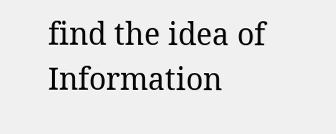find the idea of Information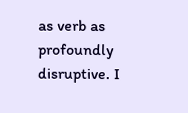as verb as profoundly disruptive. I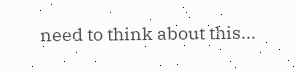need to think about this...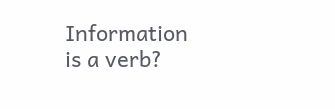Information is a verb?